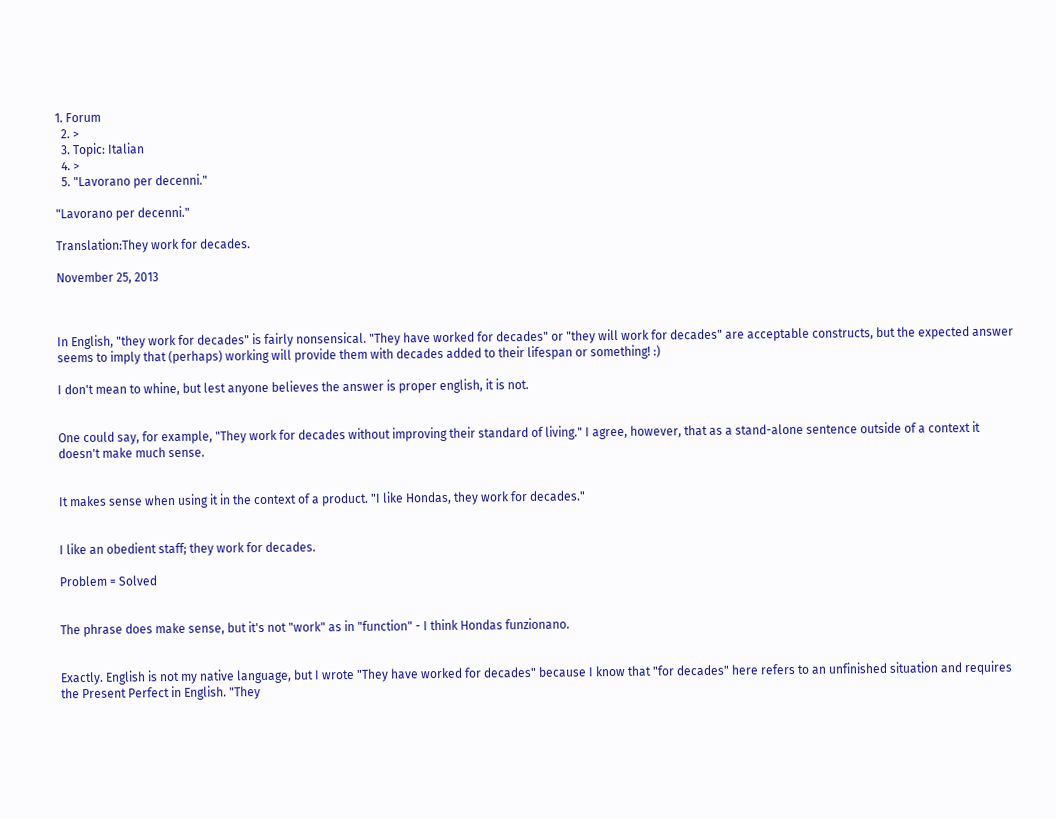1. Forum
  2. >
  3. Topic: Italian
  4. >
  5. "Lavorano per decenni."

"Lavorano per decenni."

Translation:They work for decades.

November 25, 2013



In English, "they work for decades" is fairly nonsensical. "They have worked for decades" or "they will work for decades" are acceptable constructs, but the expected answer seems to imply that (perhaps) working will provide them with decades added to their lifespan or something! :)

I don't mean to whine, but lest anyone believes the answer is proper english, it is not.


One could say, for example, "They work for decades without improving their standard of living." I agree, however, that as a stand-alone sentence outside of a context it doesn't make much sense.


It makes sense when using it in the context of a product. "I like Hondas, they work for decades."


I like an obedient staff; they work for decades.

Problem = Solved


The phrase does make sense, but it's not "work" as in "function" - I think Hondas funzionano.


Exactly. English is not my native language, but I wrote "They have worked for decades" because I know that "for decades" here refers to an unfinished situation and requires the Present Perfect in English. "They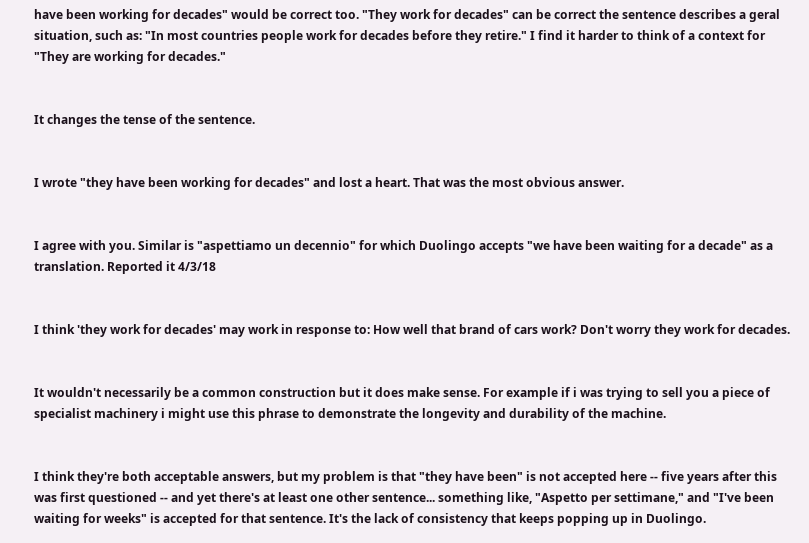have been working for decades" would be correct too. "They work for decades" can be correct the sentence describes a geral situation, such as: "In most countries people work for decades before they retire." I find it harder to think of a context for "They are working for decades."


It changes the tense of the sentence.


I wrote "they have been working for decades" and lost a heart. That was the most obvious answer.


I agree with you. Similar is "aspettiamo un decennio" for which Duolingo accepts "we have been waiting for a decade" as a translation. Reported it 4/3/18


I think 'they work for decades' may work in response to: How well that brand of cars work? Don't worry they work for decades.


It wouldn't necessarily be a common construction but it does make sense. For example if i was trying to sell you a piece of specialist machinery i might use this phrase to demonstrate the longevity and durability of the machine.


I think they're both acceptable answers, but my problem is that "they have been" is not accepted here -- five years after this was first questioned -- and yet there's at least one other sentence... something like, "Aspetto per settimane," and "I've been waiting for weeks" is accepted for that sentence. It's the lack of consistency that keeps popping up in Duolingo.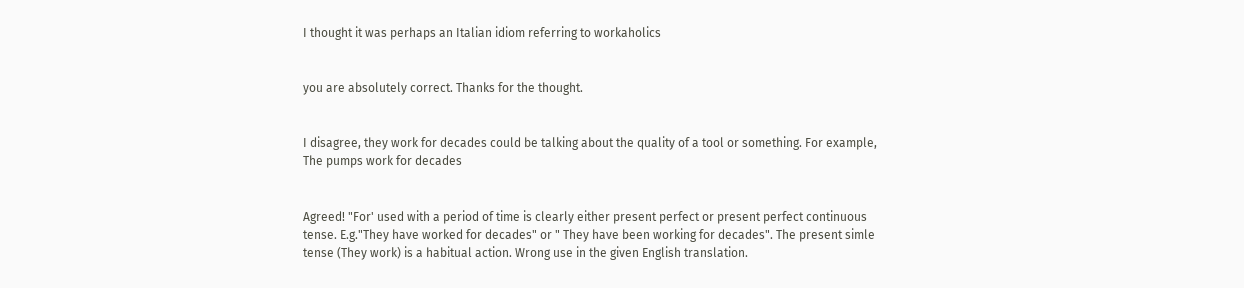I thought it was perhaps an Italian idiom referring to workaholics


you are absolutely correct. Thanks for the thought.


I disagree, they work for decades could be talking about the quality of a tool or something. For example, The pumps work for decades


Agreed! "For' used with a period of time is clearly either present perfect or present perfect continuous tense. E.g."They have worked for decades" or " They have been working for decades". The present simle tense (They work) is a habitual action. Wrong use in the given English translation.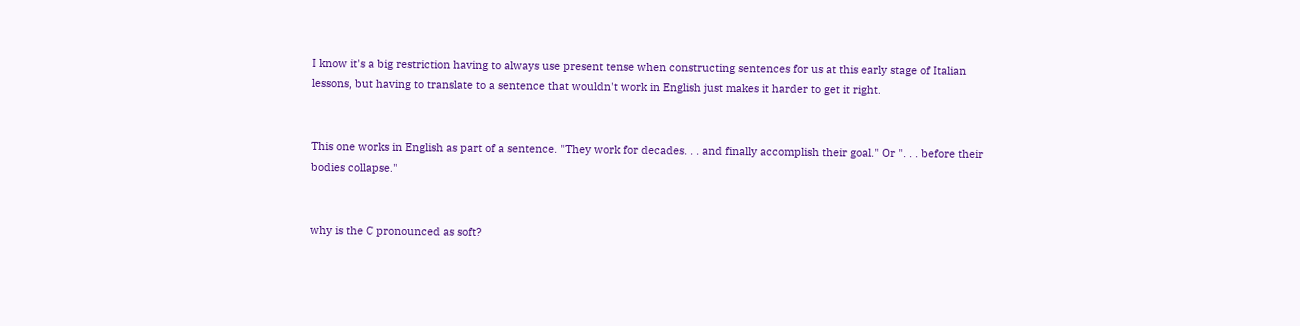I know it's a big restriction having to always use present tense when constructing sentences for us at this early stage of Italian lessons, but having to translate to a sentence that wouldn't work in English just makes it harder to get it right.


This one works in English as part of a sentence. "They work for decades. . . and finally accomplish their goal." Or ". . . before their bodies collapse."


why is the C pronounced as soft?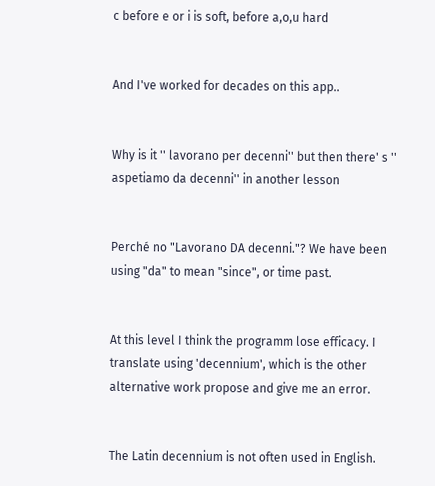c before e or i is soft, before a,o,u hard


And I've worked for decades on this app..


Why is it '' lavorano per decenni'' but then there' s '' aspetiamo da decenni'' in another lesson


Perché no "Lavorano DA decenni."? We have been using "da" to mean "since", or time past.


At this level I think the programm lose efficacy. I translate using 'decennium', which is the other alternative work propose and give me an error.


The Latin decennium is not often used in English.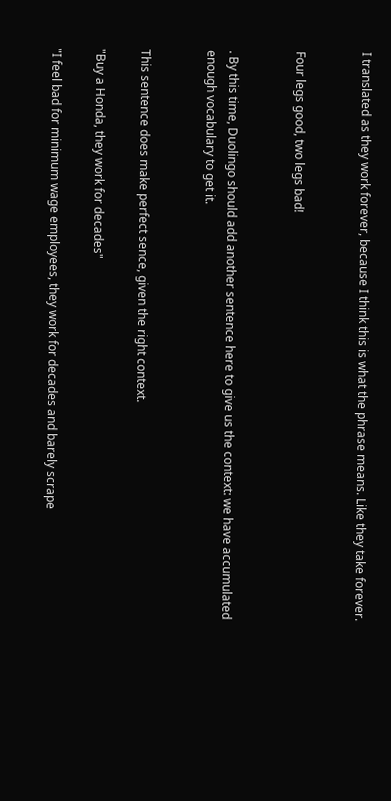I translated as they work forever, because I think this is what the phrase means. Like they take forever.


Four legs good, two legs bad!


. By this time, Duolingo should add another sentence here to give us the context: we have accumulated enough vocabulary to get it.


This sentence does make perfect sence, given the right context.

"Buy a Honda, they work for decades"

"I feel bad for minimum wage employees, they work for decades and barely scrape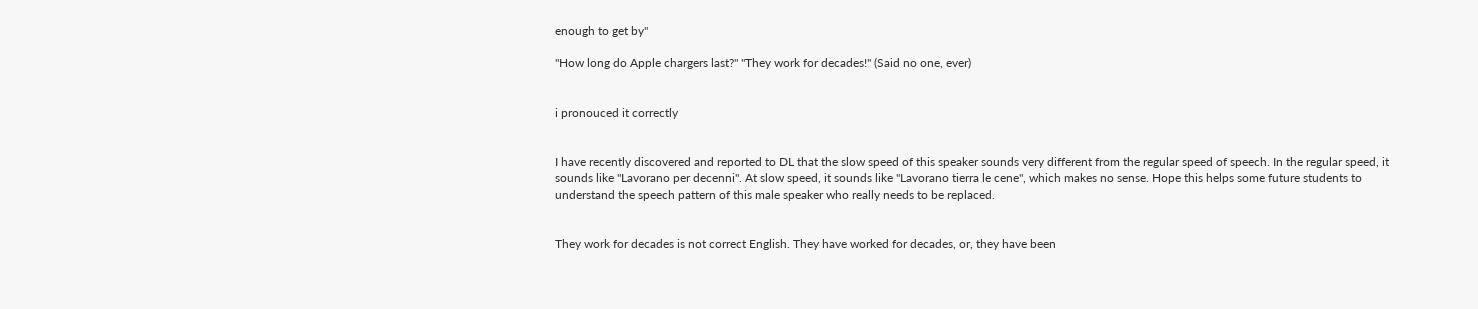enough to get by"

"How long do Apple chargers last?" "They work for decades!" (Said no one, ever)


i pronouced it correctly


I have recently discovered and reported to DL that the slow speed of this speaker sounds very different from the regular speed of speech. In the regular speed, it sounds like "Lavorano per decenni". At slow speed, it sounds like "Lavorano tierra le cene", which makes no sense. Hope this helps some future students to understand the speech pattern of this male speaker who really needs to be replaced.


They work for decades is not correct English. They have worked for decades, or, they have been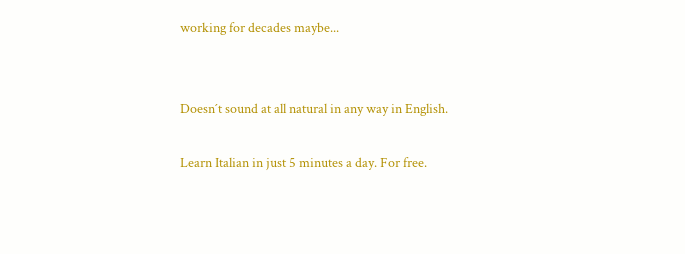working for decades maybe...


Doesn´t sound at all natural in any way in English.

Learn Italian in just 5 minutes a day. For free.